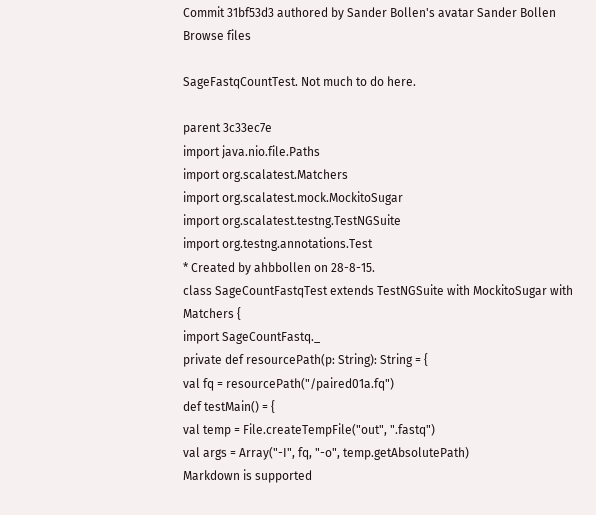Commit 31bf53d3 authored by Sander Bollen's avatar Sander Bollen
Browse files

SageFastqCountTest. Not much to do here.

parent 3c33ec7e
import java.nio.file.Paths
import org.scalatest.Matchers
import org.scalatest.mock.MockitoSugar
import org.scalatest.testng.TestNGSuite
import org.testng.annotations.Test
* Created by ahbbollen on 28-8-15.
class SageCountFastqTest extends TestNGSuite with MockitoSugar with Matchers {
import SageCountFastq._
private def resourcePath(p: String): String = {
val fq = resourcePath("/paired01a.fq")
def testMain() = {
val temp = File.createTempFile("out", ".fastq")
val args = Array("-I", fq, "-o", temp.getAbsolutePath)
Markdown is supported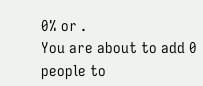0% or .
You are about to add 0 people to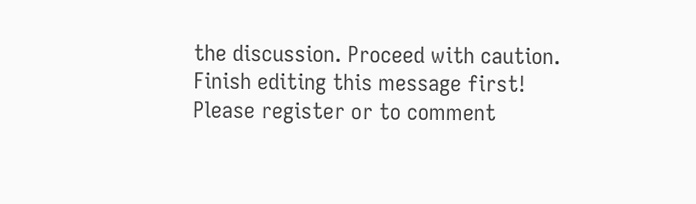the discussion. Proceed with caution.
Finish editing this message first!
Please register or to comment